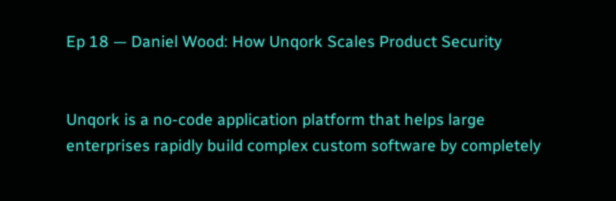Ep 18 — Daniel Wood: How Unqork Scales Product Security


Unqork is a no-code application platform that helps large enterprises rapidly build complex custom software by completely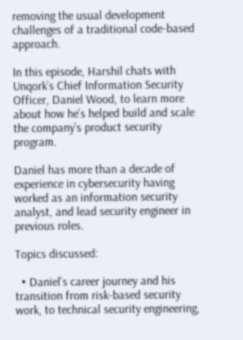removing the usual development challenges of a traditional code-based approach.

In this episode, Harshil chats with Unqork’s Chief Information Security Officer, Daniel Wood, to learn more about how he’s helped build and scale the company’s product security program.

Daniel has more than a decade of experience in cybersecurity having worked as an information security analyst, and lead security engineer in previous roles.

Topics discussed:

  • Daniel’s career journey and his transition from risk-based security work, to technical security engineering,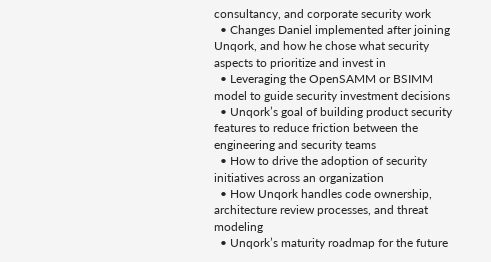consultancy, and corporate security work
  • Changes Daniel implemented after joining Unqork, and how he chose what security aspects to prioritize and invest in
  • Leveraging the OpenSAMM or BSIMM model to guide security investment decisions
  • Unqork’s goal of building product security features to reduce friction between the engineering and security teams
  • How to drive the adoption of security initiatives across an organization
  • How Unqork handles code ownership, architecture review processes, and threat modeling
  • Unqork’s maturity roadmap for the future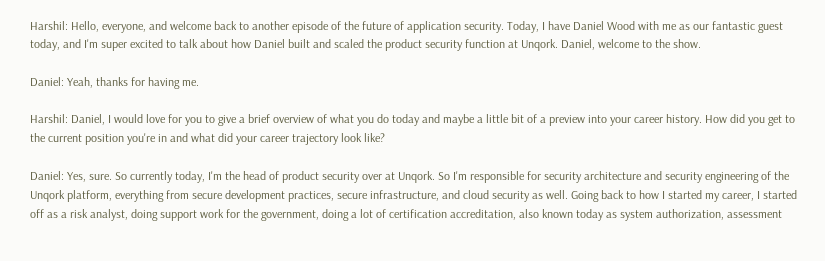Harshil: Hello, everyone, and welcome back to another episode of the future of application security. Today, I have Daniel Wood with me as our fantastic guest today, and I'm super excited to talk about how Daniel built and scaled the product security function at Unqork. Daniel, welcome to the show.

Daniel: Yeah, thanks for having me.

Harshil: Daniel, I would love for you to give a brief overview of what you do today and maybe a little bit of a preview into your career history. How did you get to the current position you're in and what did your career trajectory look like?

Daniel: Yes, sure. So currently today, I'm the head of product security over at Unqork. So I'm responsible for security architecture and security engineering of the Unqork platform, everything from secure development practices, secure infrastructure, and cloud security as well. Going back to how I started my career, I started off as a risk analyst, doing support work for the government, doing a lot of certification accreditation, also known today as system authorization, assessment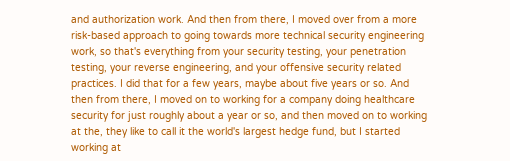and authorization work. And then from there, I moved over from a more risk-based approach to going towards more technical security engineering work, so that's everything from your security testing, your penetration testing, your reverse engineering, and your offensive security related practices. I did that for a few years, maybe about five years or so. And then from there, I moved on to working for a company doing healthcare security for just roughly about a year or so, and then moved on to working at the, they like to call it the world's largest hedge fund, but I started working at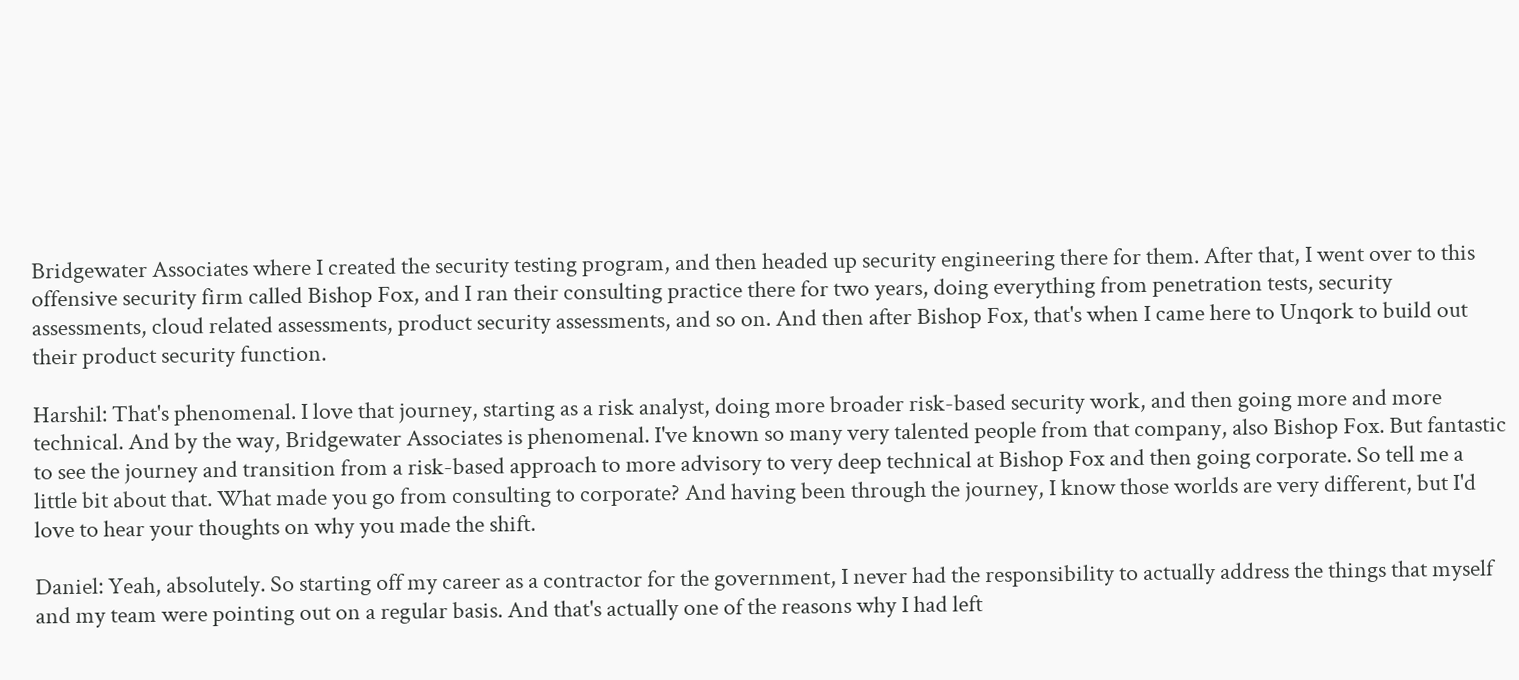Bridgewater Associates where I created the security testing program, and then headed up security engineering there for them. After that, I went over to this offensive security firm called Bishop Fox, and I ran their consulting practice there for two years, doing everything from penetration tests, security assessments, cloud related assessments, product security assessments, and so on. And then after Bishop Fox, that's when I came here to Unqork to build out their product security function.

Harshil: That's phenomenal. I love that journey, starting as a risk analyst, doing more broader risk-based security work, and then going more and more technical. And by the way, Bridgewater Associates is phenomenal. I've known so many very talented people from that company, also Bishop Fox. But fantastic to see the journey and transition from a risk-based approach to more advisory to very deep technical at Bishop Fox and then going corporate. So tell me a little bit about that. What made you go from consulting to corporate? And having been through the journey, I know those worlds are very different, but I'd love to hear your thoughts on why you made the shift.

Daniel: Yeah, absolutely. So starting off my career as a contractor for the government, I never had the responsibility to actually address the things that myself and my team were pointing out on a regular basis. And that's actually one of the reasons why I had left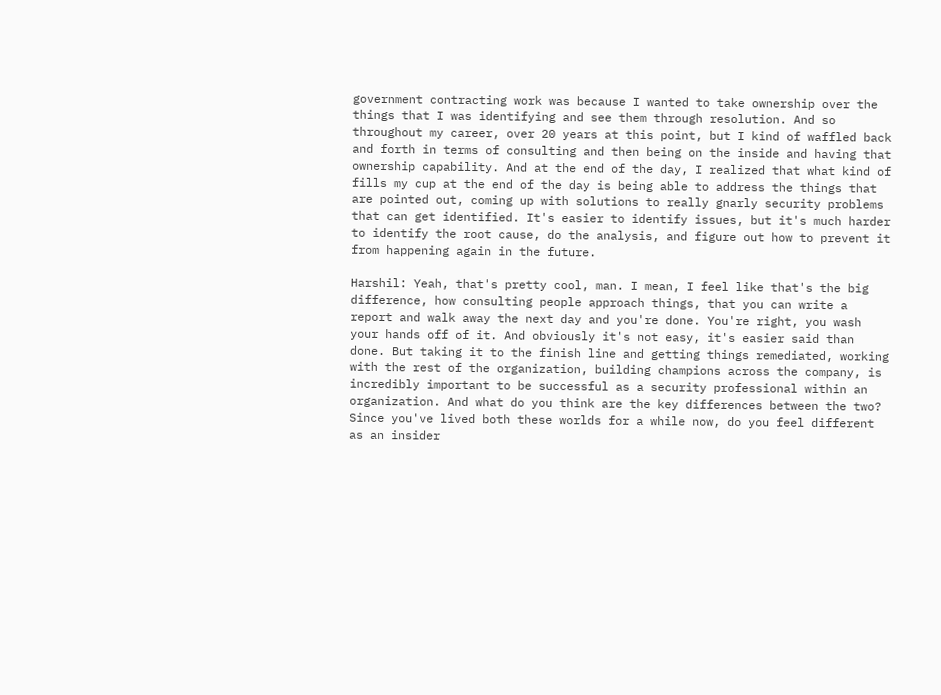government contracting work was because I wanted to take ownership over the things that I was identifying and see them through resolution. And so throughout my career, over 20 years at this point, but I kind of waffled back and forth in terms of consulting and then being on the inside and having that ownership capability. And at the end of the day, I realized that what kind of fills my cup at the end of the day is being able to address the things that are pointed out, coming up with solutions to really gnarly security problems that can get identified. It's easier to identify issues, but it's much harder to identify the root cause, do the analysis, and figure out how to prevent it from happening again in the future.

Harshil: Yeah, that's pretty cool, man. I mean, I feel like that's the big difference, how consulting people approach things, that you can write a report and walk away the next day and you're done. You're right, you wash your hands off of it. And obviously it's not easy, it's easier said than done. But taking it to the finish line and getting things remediated, working with the rest of the organization, building champions across the company, is incredibly important to be successful as a security professional within an organization. And what do you think are the key differences between the two? Since you've lived both these worlds for a while now, do you feel different as an insider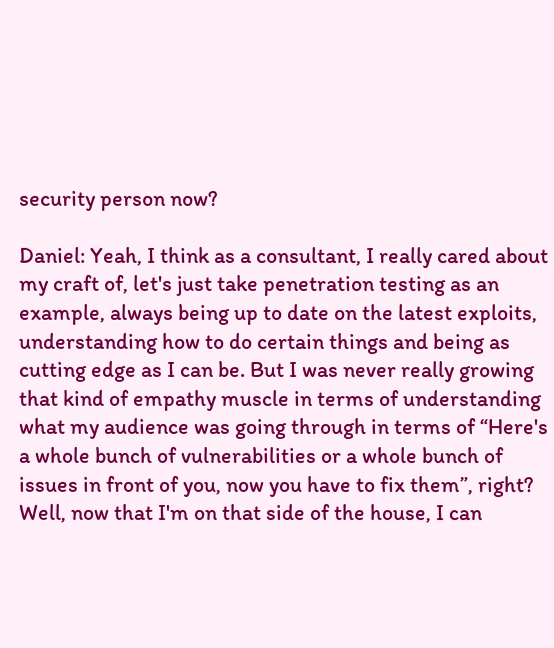security person now?

Daniel: Yeah, I think as a consultant, I really cared about my craft of, let's just take penetration testing as an example, always being up to date on the latest exploits, understanding how to do certain things and being as cutting edge as I can be. But I was never really growing that kind of empathy muscle in terms of understanding what my audience was going through in terms of “Here's a whole bunch of vulnerabilities or a whole bunch of issues in front of you, now you have to fix them”, right? Well, now that I'm on that side of the house, I can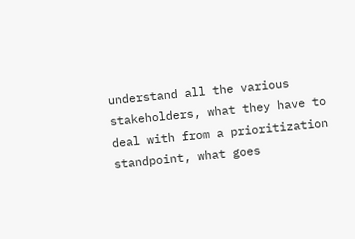understand all the various stakeholders, what they have to deal with from a prioritization standpoint, what goes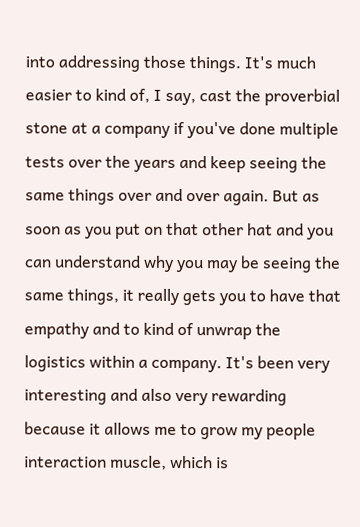into addressing those things. It's much easier to kind of, I say, cast the proverbial stone at a company if you've done multiple tests over the years and keep seeing the same things over and over again. But as soon as you put on that other hat and you can understand why you may be seeing the same things, it really gets you to have that empathy and to kind of unwrap the logistics within a company. It's been very interesting and also very rewarding because it allows me to grow my people interaction muscle, which is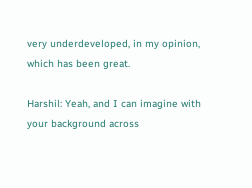very underdeveloped, in my opinion, which has been great.

Harshil: Yeah, and I can imagine with your background across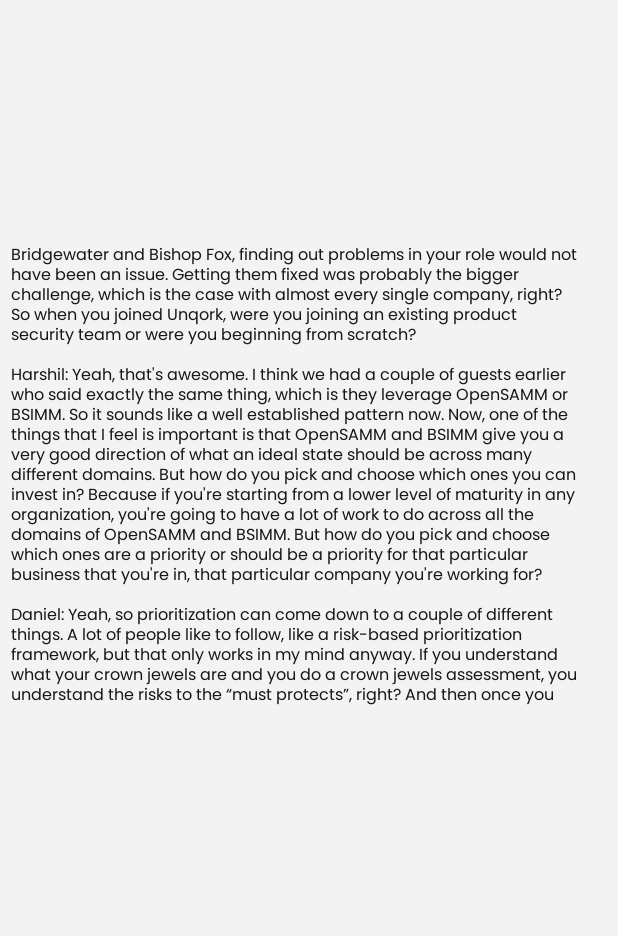Bridgewater and Bishop Fox, finding out problems in your role would not have been an issue. Getting them fixed was probably the bigger challenge, which is the case with almost every single company, right? So when you joined Unqork, were you joining an existing product security team or were you beginning from scratch?

Harshil: Yeah, that's awesome. I think we had a couple of guests earlier who said exactly the same thing, which is they leverage OpenSAMM or BSIMM. So it sounds like a well established pattern now. Now, one of the things that I feel is important is that OpenSAMM and BSIMM give you a very good direction of what an ideal state should be across many different domains. But how do you pick and choose which ones you can invest in? Because if you're starting from a lower level of maturity in any organization, you're going to have a lot of work to do across all the domains of OpenSAMM and BSIMM. But how do you pick and choose which ones are a priority or should be a priority for that particular business that you're in, that particular company you're working for?

Daniel: Yeah, so prioritization can come down to a couple of different things. A lot of people like to follow, like a risk-based prioritization framework, but that only works in my mind anyway. If you understand what your crown jewels are and you do a crown jewels assessment, you understand the risks to the “must protects”, right? And then once you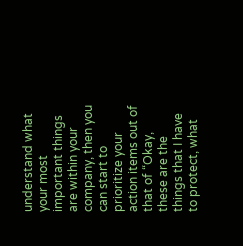understand what your most important things are within your company, then you can start to prioritize your action items out of that of “Okay, these are the things that I have to protect, what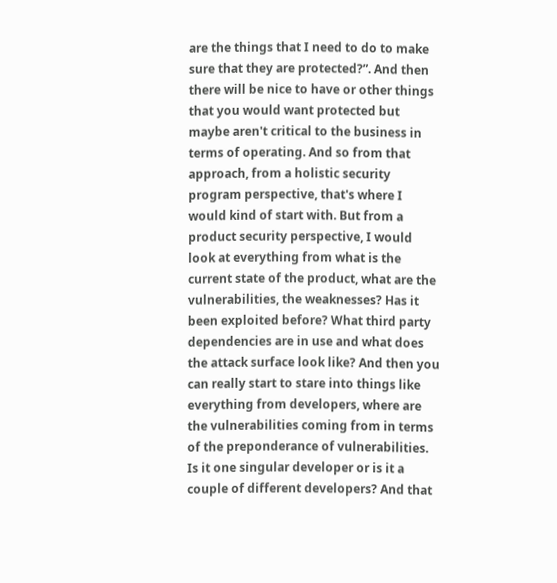are the things that I need to do to make sure that they are protected?”. And then there will be nice to have or other things that you would want protected but maybe aren't critical to the business in terms of operating. And so from that approach, from a holistic security program perspective, that's where I would kind of start with. But from a product security perspective, I would look at everything from what is the current state of the product, what are the vulnerabilities, the weaknesses? Has it been exploited before? What third party dependencies are in use and what does the attack surface look like? And then you can really start to stare into things like everything from developers, where are the vulnerabilities coming from in terms of the preponderance of vulnerabilities. Is it one singular developer or is it a couple of different developers? And that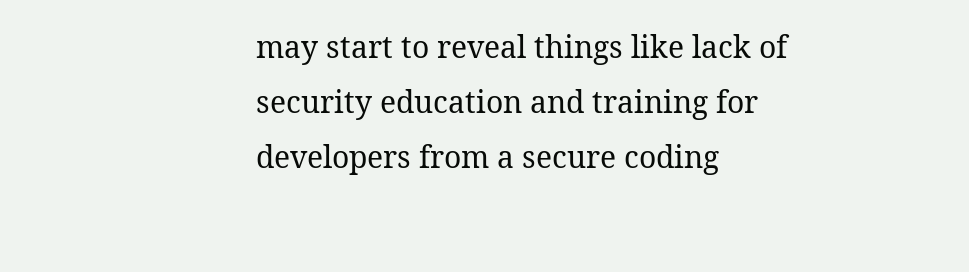may start to reveal things like lack of security education and training for developers from a secure coding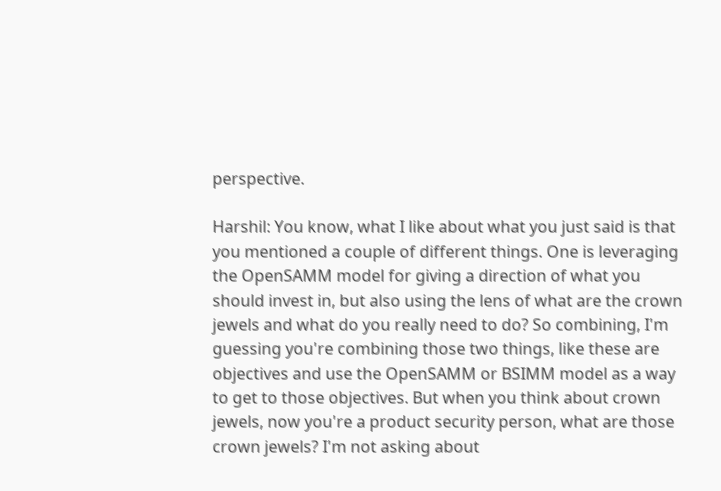perspective.

Harshil: You know, what I like about what you just said is that you mentioned a couple of different things. One is leveraging the OpenSAMM model for giving a direction of what you should invest in, but also using the lens of what are the crown jewels and what do you really need to do? So combining, I'm guessing you're combining those two things, like these are objectives and use the OpenSAMM or BSIMM model as a way to get to those objectives. But when you think about crown jewels, now you're a product security person, what are those crown jewels? I'm not asking about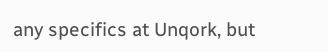any specifics at Unqork, but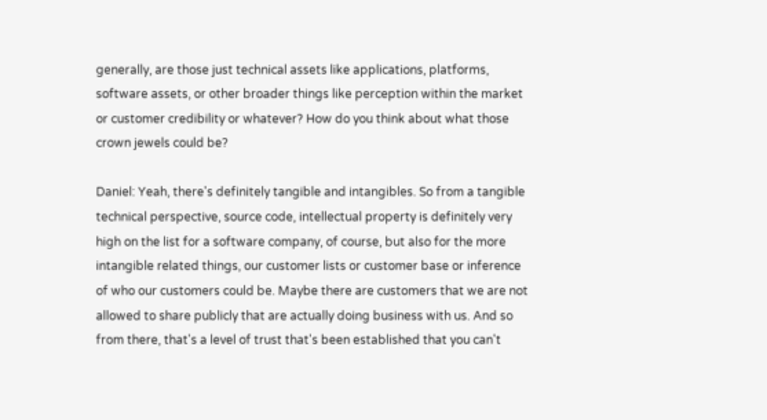generally, are those just technical assets like applications, platforms, software assets, or other broader things like perception within the market or customer credibility or whatever? How do you think about what those crown jewels could be?

Daniel: Yeah, there's definitely tangible and intangibles. So from a tangible technical perspective, source code, intellectual property is definitely very high on the list for a software company, of course, but also for the more intangible related things, our customer lists or customer base or inference of who our customers could be. Maybe there are customers that we are not allowed to share publicly that are actually doing business with us. And so from there, that's a level of trust that's been established that you can't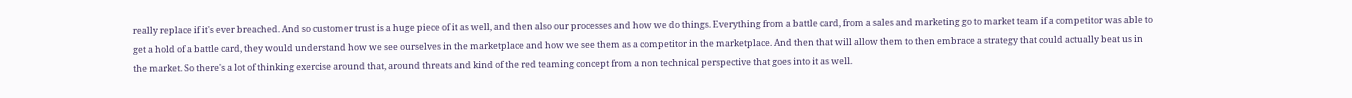really replace if it's ever breached. And so customer trust is a huge piece of it as well, and then also our processes and how we do things. Everything from a battle card, from a sales and marketing go to market team if a competitor was able to get a hold of a battle card, they would understand how we see ourselves in the marketplace and how we see them as a competitor in the marketplace. And then that will allow them to then embrace a strategy that could actually beat us in the market. So there's a lot of thinking exercise around that, around threats and kind of the red teaming concept from a non technical perspective that goes into it as well.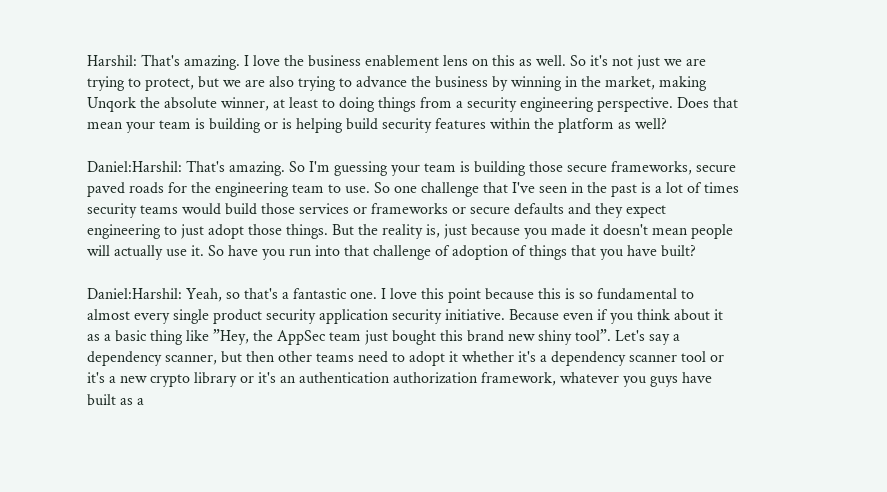Harshil: That's amazing. I love the business enablement lens on this as well. So it's not just we are trying to protect, but we are also trying to advance the business by winning in the market, making Unqork the absolute winner, at least to doing things from a security engineering perspective. Does that mean your team is building or is helping build security features within the platform as well?

Daniel:Harshil: That's amazing. So I'm guessing your team is building those secure frameworks, secure paved roads for the engineering team to use. So one challenge that I've seen in the past is a lot of times security teams would build those services or frameworks or secure defaults and they expect engineering to just adopt those things. But the reality is, just because you made it doesn't mean people will actually use it. So have you run into that challenge of adoption of things that you have built?

Daniel:Harshil: Yeah, so that's a fantastic one. I love this point because this is so fundamental to almost every single product security application security initiative. Because even if you think about it as a basic thing like ”Hey, the AppSec team just bought this brand new shiny tool”. Let's say a dependency scanner, but then other teams need to adopt it whether it's a dependency scanner tool or it's a new crypto library or it's an authentication authorization framework, whatever you guys have built as a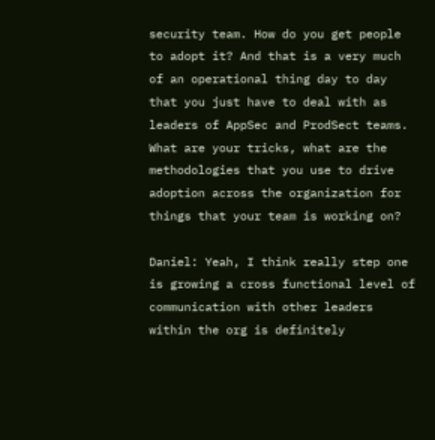security team. How do you get people to adopt it? And that is a very much of an operational thing day to day that you just have to deal with as leaders of AppSec and ProdSect teams. What are your tricks, what are the methodologies that you use to drive adoption across the organization for things that your team is working on?

Daniel: Yeah, I think really step one is growing a cross functional level of communication with other leaders within the org is definitely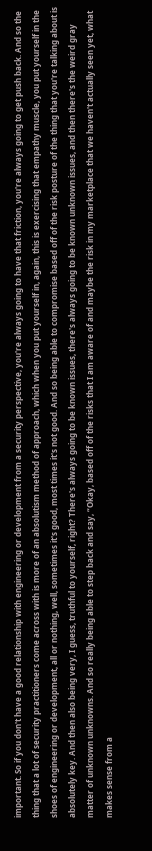important. So if you don't have a good relationship with engineering or development from a security perspective, you're always going to have that friction, you're always going to get push back. And so the thing that a lot of security practitioners come across with is more of an absolutism method of approach, which when you put yourself in, again, this is exercising that empathy muscle, you put yourself in the shoes of engineering or development, all or nothing, well, sometimes it's good, most times it's not good. And so being able to compromise based off of the risk posture of the thing that you're talking about is absolutely key. And then also being very, I guess, truthful to yourself, right? There's always going to be known issues, there's always going to be known unknown issues, and then there's the weird gray matter of unknown unknowns. And so really being able to step back and say, “Okay, based off of the risks that I am aware of and maybe the risk in my marketplace that we haven't actually seen yet, what makes sense from a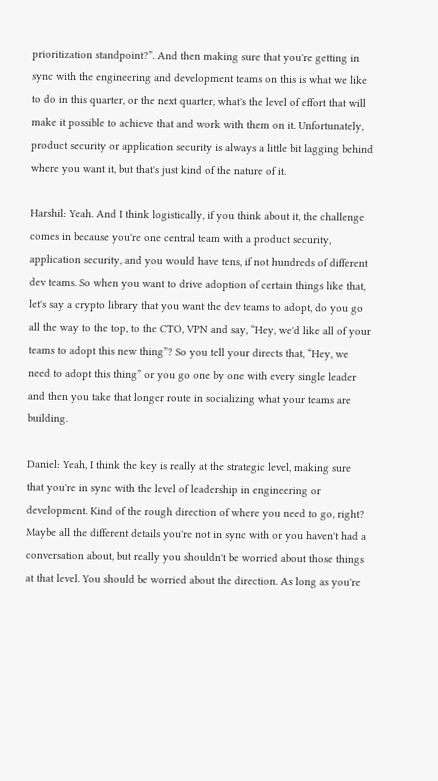prioritization standpoint?”. And then making sure that you're getting in sync with the engineering and development teams on this is what we like to do in this quarter, or the next quarter, what's the level of effort that will make it possible to achieve that and work with them on it. Unfortunately, product security or application security is always a little bit lagging behind where you want it, but that's just kind of the nature of it.

Harshil: Yeah. And I think logistically, if you think about it, the challenge comes in because you're one central team with a product security, application security, and you would have tens, if not hundreds of different dev teams. So when you want to drive adoption of certain things like that, let's say a crypto library that you want the dev teams to adopt, do you go all the way to the top, to the CTO, VPN and say, “Hey, we'd like all of your teams to adopt this new thing”? So you tell your directs that, “Hey, we need to adopt this thing” or you go one by one with every single leader and then you take that longer route in socializing what your teams are building.

Daniel: Yeah, I think the key is really at the strategic level, making sure that you're in sync with the level of leadership in engineering or development. Kind of the rough direction of where you need to go, right? Maybe all the different details you're not in sync with or you haven't had a conversation about, but really you shouldn't be worried about those things at that level. You should be worried about the direction. As long as you're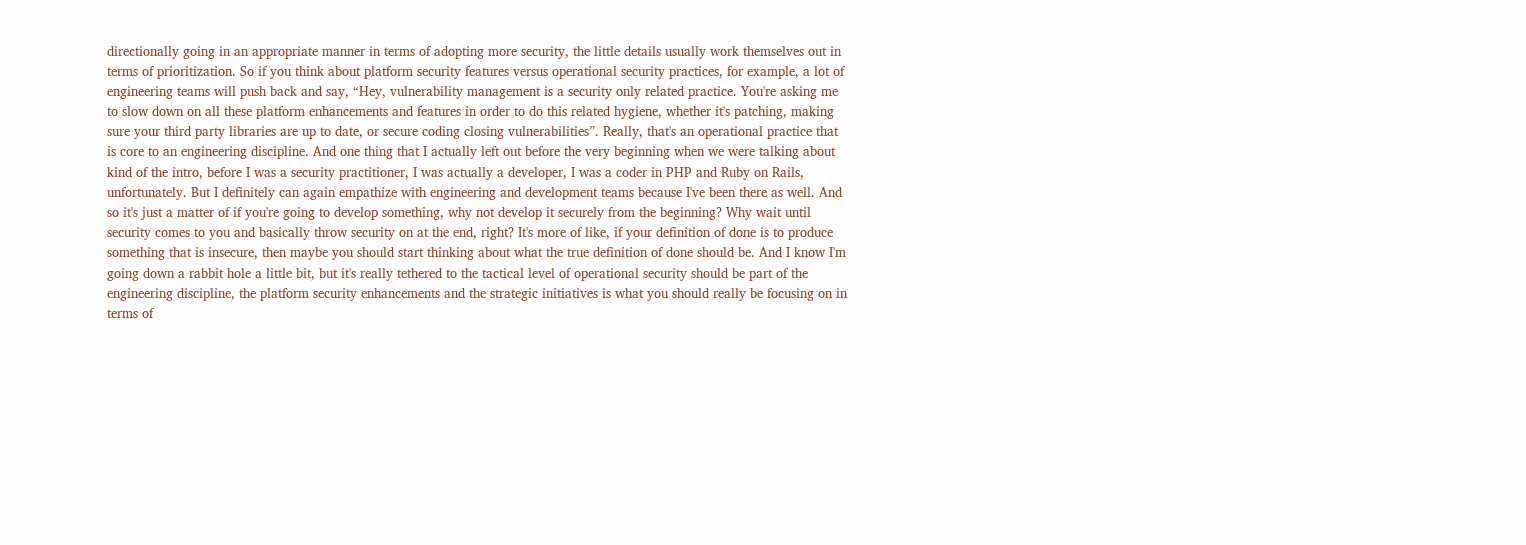directionally going in an appropriate manner in terms of adopting more security, the little details usually work themselves out in terms of prioritization. So if you think about platform security features versus operational security practices, for example, a lot of engineering teams will push back and say, “Hey, vulnerability management is a security only related practice. You're asking me to slow down on all these platform enhancements and features in order to do this related hygiene, whether it's patching, making sure your third party libraries are up to date, or secure coding closing vulnerabilities”. Really, that's an operational practice that is core to an engineering discipline. And one thing that I actually left out before the very beginning when we were talking about kind of the intro, before I was a security practitioner, I was actually a developer, I was a coder in PHP and Ruby on Rails, unfortunately. But I definitely can again empathize with engineering and development teams because I've been there as well. And so it's just a matter of if you're going to develop something, why not develop it securely from the beginning? Why wait until security comes to you and basically throw security on at the end, right? It's more of like, if your definition of done is to produce something that is insecure, then maybe you should start thinking about what the true definition of done should be. And I know I'm going down a rabbit hole a little bit, but it's really tethered to the tactical level of operational security should be part of the engineering discipline, the platform security enhancements and the strategic initiatives is what you should really be focusing on in terms of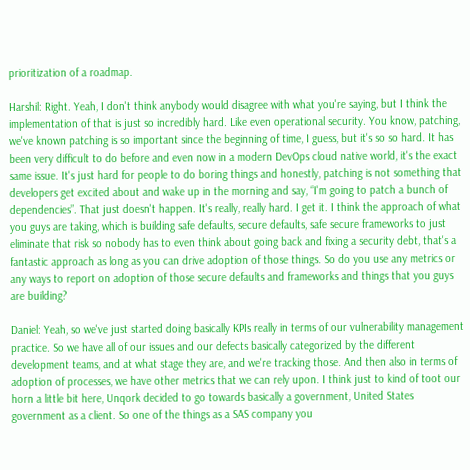prioritization of a roadmap.

Harshil: Right. Yeah, I don't think anybody would disagree with what you're saying, but I think the implementation of that is just so incredibly hard. Like even operational security. You know, patching, we've known patching is so important since the beginning of time, I guess, but it's so so hard. It has been very difficult to do before and even now in a modern DevOps cloud native world, it's the exact same issue. It's just hard for people to do boring things and honestly, patching is not something that developers get excited about and wake up in the morning and say, “I'm going to patch a bunch of dependencies”. That just doesn't happen. It's really, really hard. I get it. I think the approach of what you guys are taking, which is building safe defaults, secure defaults, safe secure frameworks to just eliminate that risk so nobody has to even think about going back and fixing a security debt, that's a fantastic approach as long as you can drive adoption of those things. So do you use any metrics or any ways to report on adoption of those secure defaults and frameworks and things that you guys are building?

Daniel: Yeah, so we've just started doing basically KPIs really in terms of our vulnerability management practice. So we have all of our issues and our defects basically categorized by the different development teams, and at what stage they are, and we're tracking those. And then also in terms of adoption of processes, we have other metrics that we can rely upon. I think just to kind of toot our horn a little bit here, Unqork decided to go towards basically a government, United States government as a client. So one of the things as a SAS company you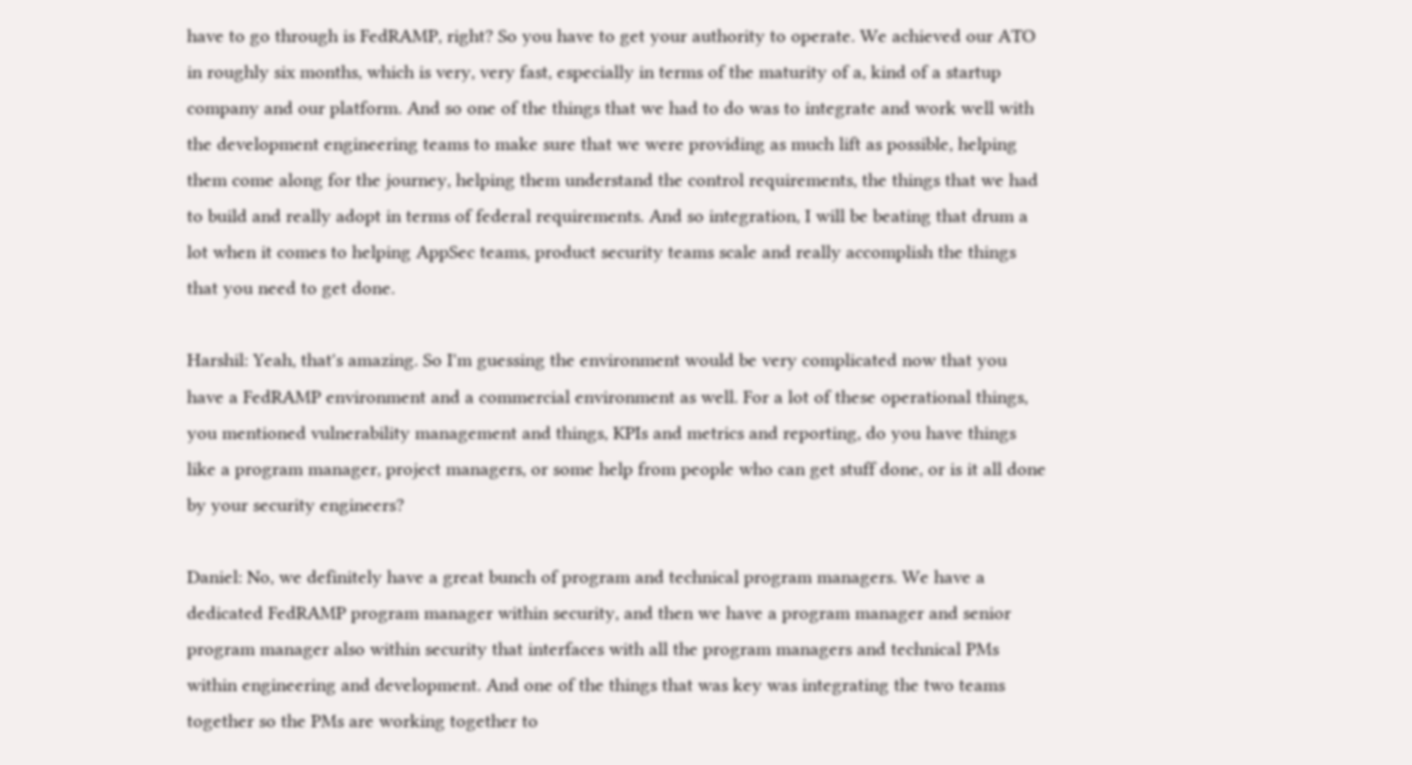have to go through is FedRAMP, right? So you have to get your authority to operate. We achieved our ATO in roughly six months, which is very, very fast, especially in terms of the maturity of a, kind of a startup company and our platform. And so one of the things that we had to do was to integrate and work well with the development engineering teams to make sure that we were providing as much lift as possible, helping them come along for the journey, helping them understand the control requirements, the things that we had to build and really adopt in terms of federal requirements. And so integration, I will be beating that drum a lot when it comes to helping AppSec teams, product security teams scale and really accomplish the things that you need to get done.

Harshil: Yeah, that's amazing. So I'm guessing the environment would be very complicated now that you have a FedRAMP environment and a commercial environment as well. For a lot of these operational things, you mentioned vulnerability management and things, KPIs and metrics and reporting, do you have things like a program manager, project managers, or some help from people who can get stuff done, or is it all done by your security engineers?

Daniel: No, we definitely have a great bunch of program and technical program managers. We have a dedicated FedRAMP program manager within security, and then we have a program manager and senior program manager also within security that interfaces with all the program managers and technical PMs within engineering and development. And one of the things that was key was integrating the two teams together so the PMs are working together to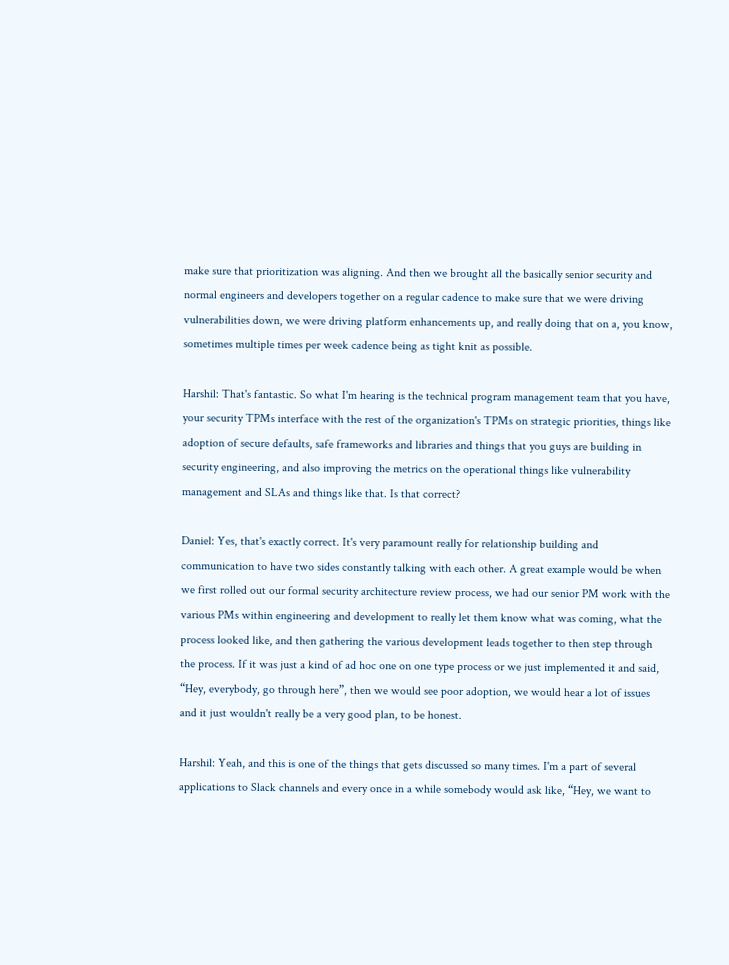make sure that prioritization was aligning. And then we brought all the basically senior security and normal engineers and developers together on a regular cadence to make sure that we were driving vulnerabilities down, we were driving platform enhancements up, and really doing that on a, you know, sometimes multiple times per week cadence being as tight knit as possible.

Harshil: That's fantastic. So what I'm hearing is the technical program management team that you have, your security TPMs interface with the rest of the organization's TPMs on strategic priorities, things like adoption of secure defaults, safe frameworks and libraries and things that you guys are building in security engineering, and also improving the metrics on the operational things like vulnerability management and SLAs and things like that. Is that correct?

Daniel: Yes, that's exactly correct. It's very paramount really for relationship building and communication to have two sides constantly talking with each other. A great example would be when we first rolled out our formal security architecture review process, we had our senior PM work with the various PMs within engineering and development to really let them know what was coming, what the process looked like, and then gathering the various development leads together to then step through the process. If it was just a kind of ad hoc one on one type process or we just implemented it and said, “Hey, everybody, go through here”, then we would see poor adoption, we would hear a lot of issues and it just wouldn't really be a very good plan, to be honest.

Harshil: Yeah, and this is one of the things that gets discussed so many times. I'm a part of several applications to Slack channels and every once in a while somebody would ask like, “Hey, we want to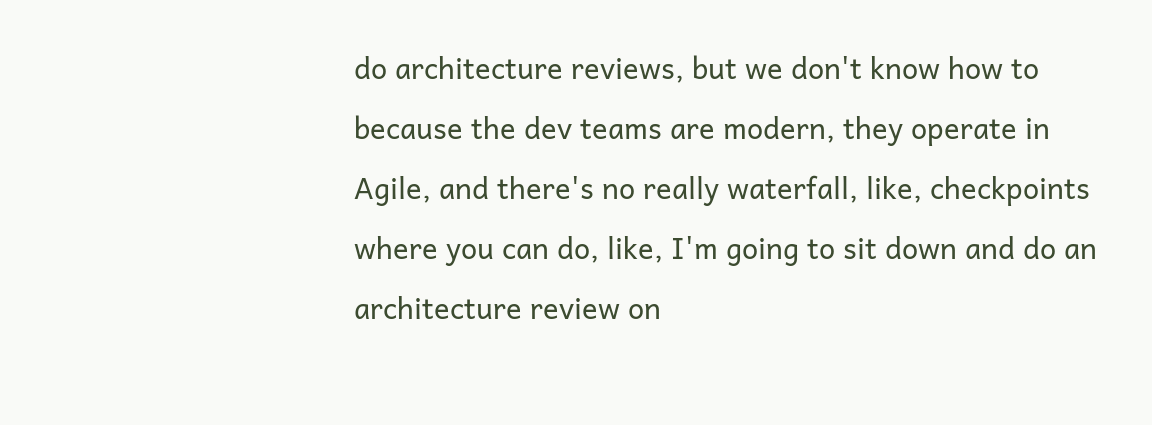do architecture reviews, but we don't know how to because the dev teams are modern, they operate in Agile, and there's no really waterfall, like, checkpoints where you can do, like, I'm going to sit down and do an architecture review on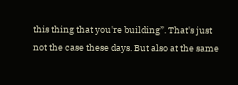this thing that you're building”. That's just not the case these days. But also at the same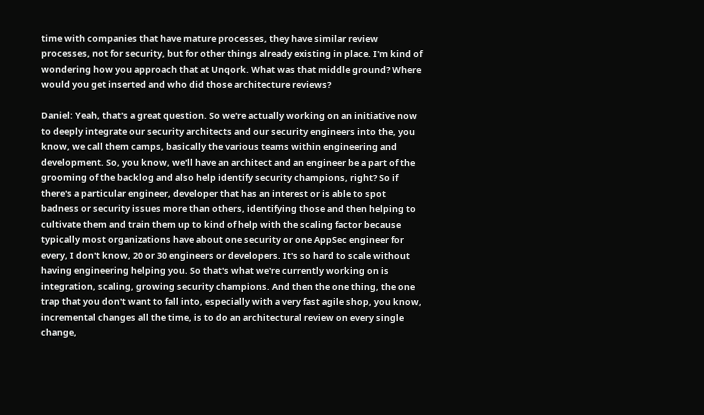time with companies that have mature processes, they have similar review processes, not for security, but for other things already existing in place. I'm kind of wondering how you approach that at Unqork. What was that middle ground? Where would you get inserted and who did those architecture reviews?

Daniel: Yeah, that's a great question. So we're actually working on an initiative now to deeply integrate our security architects and our security engineers into the, you know, we call them camps, basically the various teams within engineering and development. So, you know, we'll have an architect and an engineer be a part of the grooming of the backlog and also help identify security champions, right? So if there's a particular engineer, developer that has an interest or is able to spot badness or security issues more than others, identifying those and then helping to cultivate them and train them up to kind of help with the scaling factor because typically most organizations have about one security or one AppSec engineer for every, I don't know, 20 or 30 engineers or developers. It's so hard to scale without having engineering helping you. So that's what we're currently working on is integration, scaling, growing security champions. And then the one thing, the one trap that you don't want to fall into, especially with a very fast agile shop, you know, incremental changes all the time, is to do an architectural review on every single change,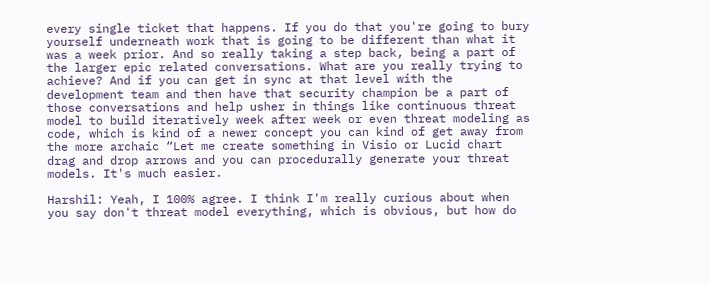every single ticket that happens. If you do that you're going to bury yourself underneath work that is going to be different than what it was a week prior. And so really taking a step back, being a part of the larger epic related conversations. What are you really trying to achieve? And if you can get in sync at that level with the development team and then have that security champion be a part of those conversations and help usher in things like continuous threat model to build iteratively week after week or even threat modeling as code, which is kind of a newer concept you can kind of get away from the more archaic “Let me create something in Visio or Lucid chart drag and drop arrows and you can procedurally generate your threat models. It's much easier.

Harshil: Yeah, I 100% agree. I think I'm really curious about when you say don't threat model everything, which is obvious, but how do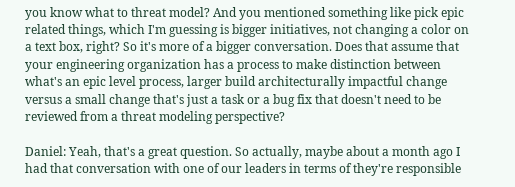you know what to threat model? And you mentioned something like pick epic related things, which I'm guessing is bigger initiatives, not changing a color on a text box, right? So it's more of a bigger conversation. Does that assume that your engineering organization has a process to make distinction between what's an epic level process, larger build architecturally impactful change versus a small change that's just a task or a bug fix that doesn't need to be reviewed from a threat modeling perspective?

Daniel: Yeah, that's a great question. So actually, maybe about a month ago I had that conversation with one of our leaders in terms of they're responsible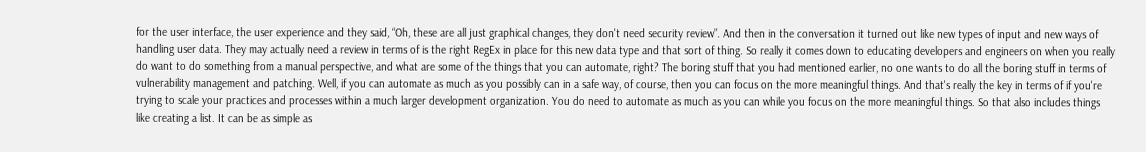for the user interface, the user experience and they said, “Oh, these are all just graphical changes, they don't need security review”. And then in the conversation it turned out like new types of input and new ways of handling user data. They may actually need a review in terms of is the right RegEx in place for this new data type and that sort of thing. So really it comes down to educating developers and engineers on when you really do want to do something from a manual perspective, and what are some of the things that you can automate, right? The boring stuff that you had mentioned earlier, no one wants to do all the boring stuff in terms of vulnerability management and patching. Well, if you can automate as much as you possibly can in a safe way, of course, then you can focus on the more meaningful things. And that's really the key in terms of if you're trying to scale your practices and processes within a much larger development organization. You do need to automate as much as you can while you focus on the more meaningful things. So that also includes things like creating a list. It can be as simple as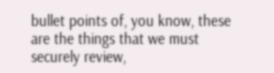bullet points of, you know, these are the things that we must securely review,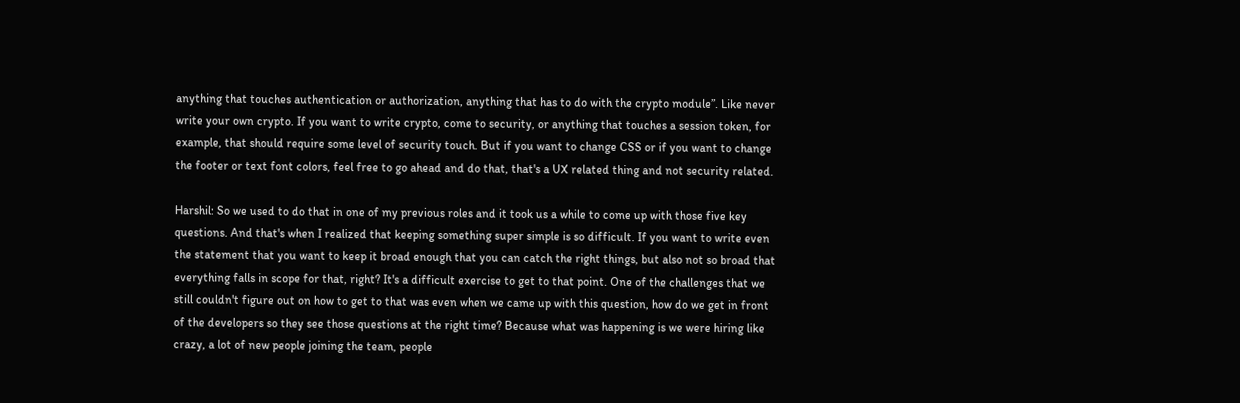anything that touches authentication or authorization, anything that has to do with the crypto module”. Like never write your own crypto. If you want to write crypto, come to security, or anything that touches a session token, for example, that should require some level of security touch. But if you want to change CSS or if you want to change the footer or text font colors, feel free to go ahead and do that, that's a UX related thing and not security related.

Harshil: So we used to do that in one of my previous roles and it took us a while to come up with those five key questions. And that's when I realized that keeping something super simple is so difficult. If you want to write even the statement that you want to keep it broad enough that you can catch the right things, but also not so broad that everything falls in scope for that, right? It's a difficult exercise to get to that point. One of the challenges that we still couldn't figure out on how to get to that was even when we came up with this question, how do we get in front of the developers so they see those questions at the right time? Because what was happening is we were hiring like crazy, a lot of new people joining the team, people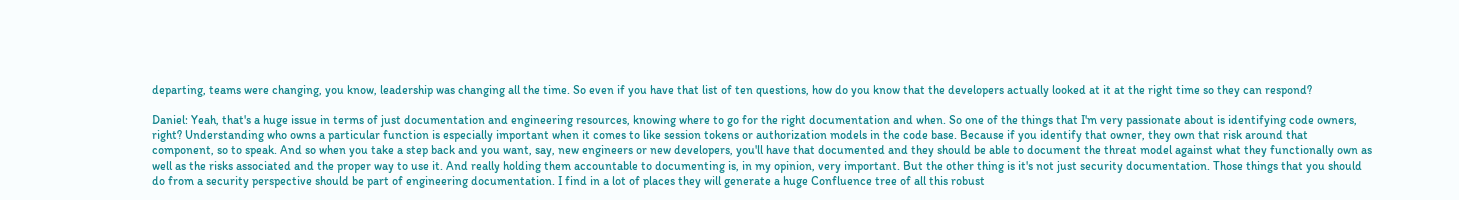departing, teams were changing, you know, leadership was changing all the time. So even if you have that list of ten questions, how do you know that the developers actually looked at it at the right time so they can respond?

Daniel: Yeah, that's a huge issue in terms of just documentation and engineering resources, knowing where to go for the right documentation and when. So one of the things that I'm very passionate about is identifying code owners, right? Understanding who owns a particular function is especially important when it comes to like session tokens or authorization models in the code base. Because if you identify that owner, they own that risk around that component, so to speak. And so when you take a step back and you want, say, new engineers or new developers, you'll have that documented and they should be able to document the threat model against what they functionally own as well as the risks associated and the proper way to use it. And really holding them accountable to documenting is, in my opinion, very important. But the other thing is it's not just security documentation. Those things that you should do from a security perspective should be part of engineering documentation. I find in a lot of places they will generate a huge Confluence tree of all this robust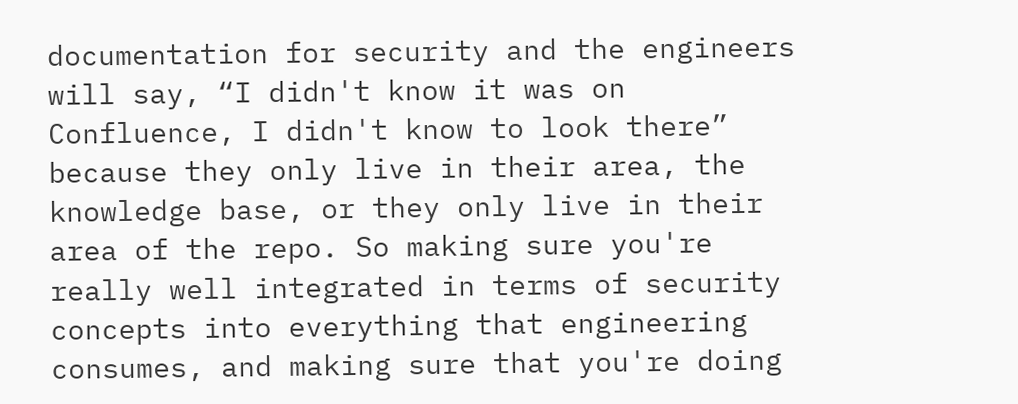documentation for security and the engineers will say, “I didn't know it was on Confluence, I didn't know to look there” because they only live in their area, the knowledge base, or they only live in their area of the repo. So making sure you're really well integrated in terms of security concepts into everything that engineering consumes, and making sure that you're doing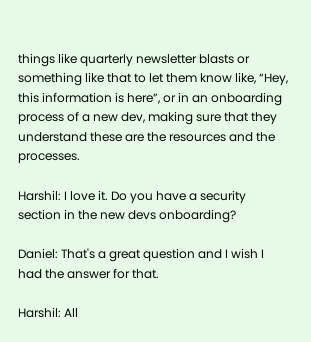things like quarterly newsletter blasts or something like that to let them know like, “Hey, this information is here”, or in an onboarding process of a new dev, making sure that they understand these are the resources and the processes.

Harshil: I love it. Do you have a security section in the new devs onboarding?

Daniel: That's a great question and I wish I had the answer for that.

Harshil: All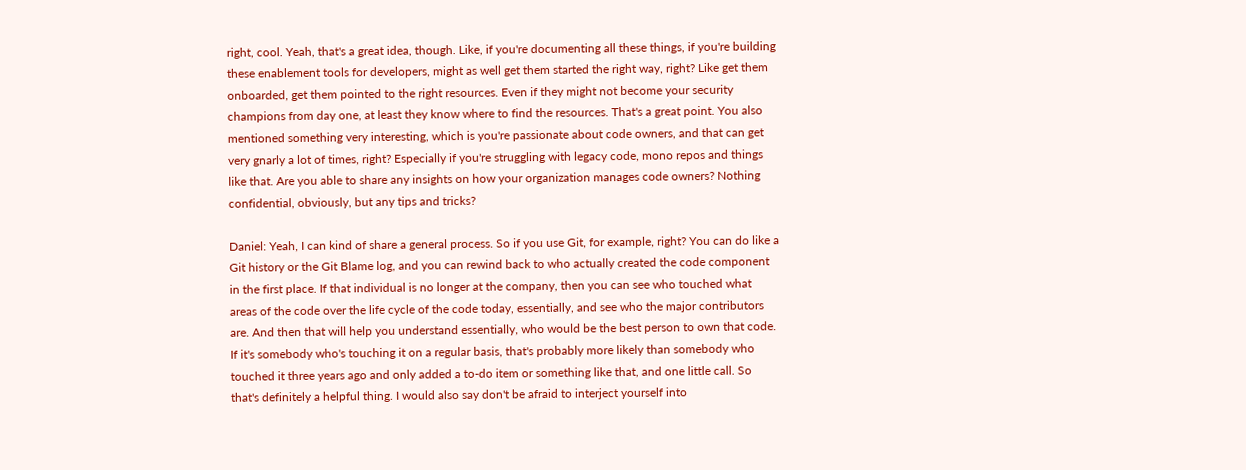right, cool. Yeah, that's a great idea, though. Like, if you're documenting all these things, if you're building these enablement tools for developers, might as well get them started the right way, right? Like get them onboarded, get them pointed to the right resources. Even if they might not become your security champions from day one, at least they know where to find the resources. That's a great point. You also mentioned something very interesting, which is you're passionate about code owners, and that can get very gnarly a lot of times, right? Especially if you're struggling with legacy code, mono repos and things like that. Are you able to share any insights on how your organization manages code owners? Nothing confidential, obviously, but any tips and tricks?

Daniel: Yeah, I can kind of share a general process. So if you use Git, for example, right? You can do like a Git history or the Git Blame log, and you can rewind back to who actually created the code component in the first place. If that individual is no longer at the company, then you can see who touched what areas of the code over the life cycle of the code today, essentially, and see who the major contributors are. And then that will help you understand essentially, who would be the best person to own that code. If it's somebody who's touching it on a regular basis, that's probably more likely than somebody who touched it three years ago and only added a to-do item or something like that, and one little call. So that's definitely a helpful thing. I would also say don't be afraid to interject yourself into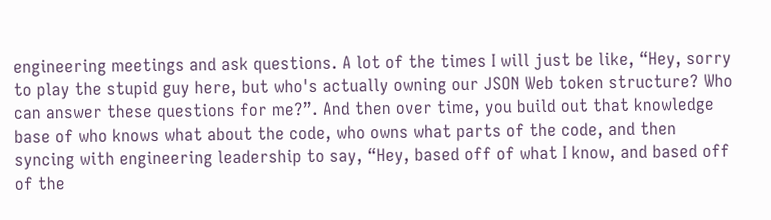engineering meetings and ask questions. A lot of the times I will just be like, “Hey, sorry to play the stupid guy here, but who's actually owning our JSON Web token structure? Who can answer these questions for me?”. And then over time, you build out that knowledge base of who knows what about the code, who owns what parts of the code, and then syncing with engineering leadership to say, “Hey, based off of what I know, and based off of the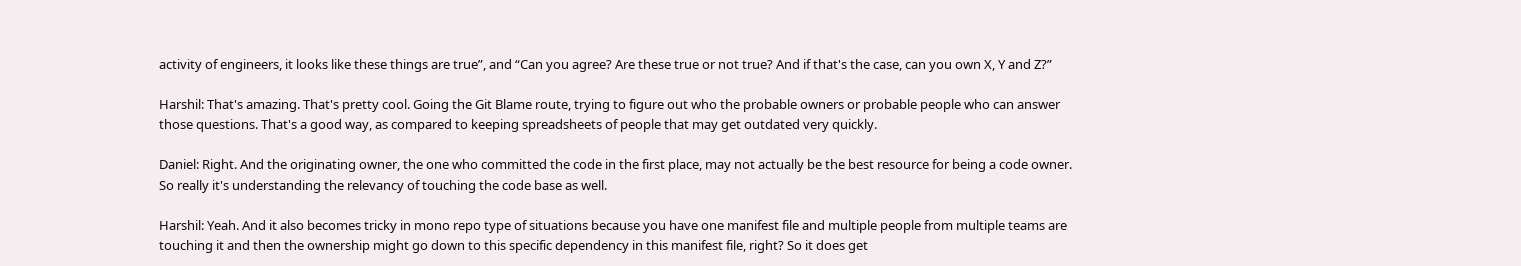activity of engineers, it looks like these things are true”, and “Can you agree? Are these true or not true? And if that's the case, can you own X, Y and Z?”

Harshil: That's amazing. That's pretty cool. Going the Git Blame route, trying to figure out who the probable owners or probable people who can answer those questions. That's a good way, as compared to keeping spreadsheets of people that may get outdated very quickly.

Daniel: Right. And the originating owner, the one who committed the code in the first place, may not actually be the best resource for being a code owner. So really it's understanding the relevancy of touching the code base as well.

Harshil: Yeah. And it also becomes tricky in mono repo type of situations because you have one manifest file and multiple people from multiple teams are touching it and then the ownership might go down to this specific dependency in this manifest file, right? So it does get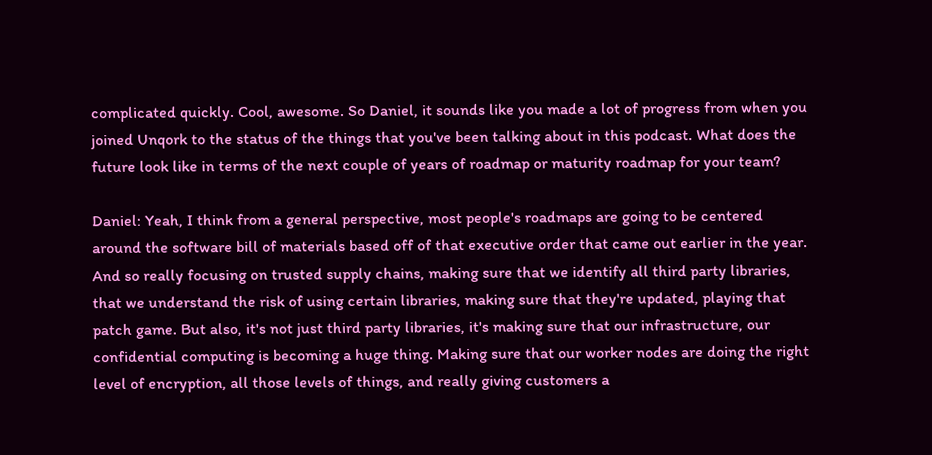complicated quickly. Cool, awesome. So Daniel, it sounds like you made a lot of progress from when you joined Unqork to the status of the things that you've been talking about in this podcast. What does the future look like in terms of the next couple of years of roadmap or maturity roadmap for your team?

Daniel: Yeah, I think from a general perspective, most people's roadmaps are going to be centered around the software bill of materials based off of that executive order that came out earlier in the year. And so really focusing on trusted supply chains, making sure that we identify all third party libraries, that we understand the risk of using certain libraries, making sure that they're updated, playing that patch game. But also, it's not just third party libraries, it's making sure that our infrastructure, our confidential computing is becoming a huge thing. Making sure that our worker nodes are doing the right level of encryption, all those levels of things, and really giving customers a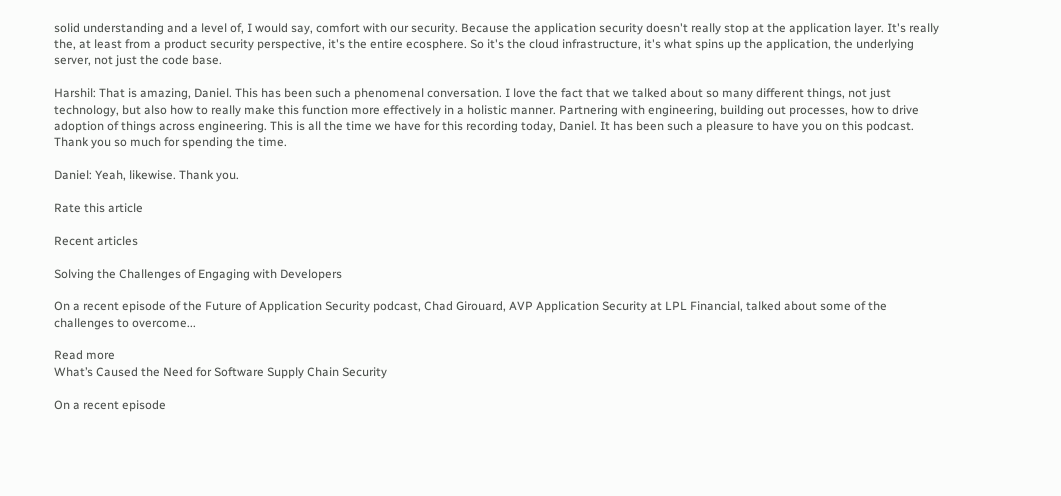solid understanding and a level of, I would say, comfort with our security. Because the application security doesn't really stop at the application layer. It's really the, at least from a product security perspective, it's the entire ecosphere. So it's the cloud infrastructure, it's what spins up the application, the underlying server, not just the code base.

Harshil: That is amazing, Daniel. This has been such a phenomenal conversation. I love the fact that we talked about so many different things, not just technology, but also how to really make this function more effectively in a holistic manner. Partnering with engineering, building out processes, how to drive adoption of things across engineering. This is all the time we have for this recording today, Daniel. It has been such a pleasure to have you on this podcast. Thank you so much for spending the time.

Daniel: Yeah, likewise. Thank you.

Rate this article

Recent articles

Solving the Challenges of Engaging with Developers

On a recent episode of the Future of Application Security podcast, Chad Girouard, AVP Application Security at LPL Financial, talked about some of the challenges to overcome...

Read more
What’s Caused the Need for Software Supply Chain Security

On a recent episode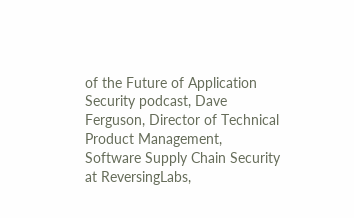of the Future of Application Security podcast, Dave Ferguson, Director of Technical Product Management, Software Supply Chain Security at ReversingLabs,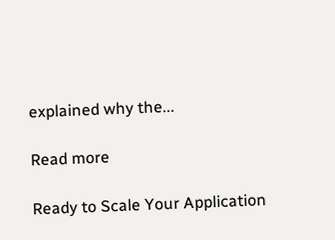explained why the...

Read more

Ready to Scale Your Application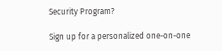Security Program?

Sign up for a personalized one-on-one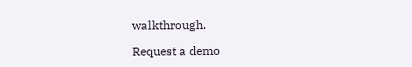walkthrough.

Request a demo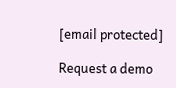[email protected]

Request a demo